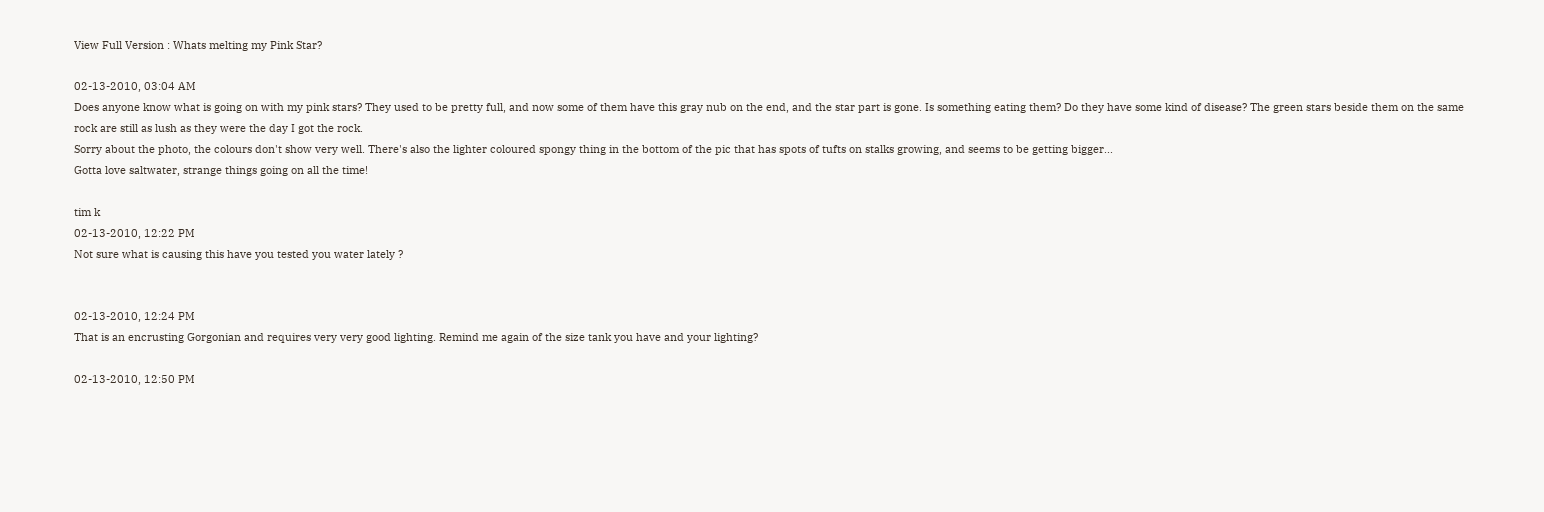View Full Version : Whats melting my Pink Star?

02-13-2010, 03:04 AM
Does anyone know what is going on with my pink stars? They used to be pretty full, and now some of them have this gray nub on the end, and the star part is gone. Is something eating them? Do they have some kind of disease? The green stars beside them on the same rock are still as lush as they were the day I got the rock.
Sorry about the photo, the colours don't show very well. There's also the lighter coloured spongy thing in the bottom of the pic that has spots of tufts on stalks growing, and seems to be getting bigger...
Gotta love saltwater, strange things going on all the time!

tim k
02-13-2010, 12:22 PM
Not sure what is causing this have you tested you water lately ?


02-13-2010, 12:24 PM
That is an encrusting Gorgonian and requires very very good lighting. Remind me again of the size tank you have and your lighting?

02-13-2010, 12:50 PM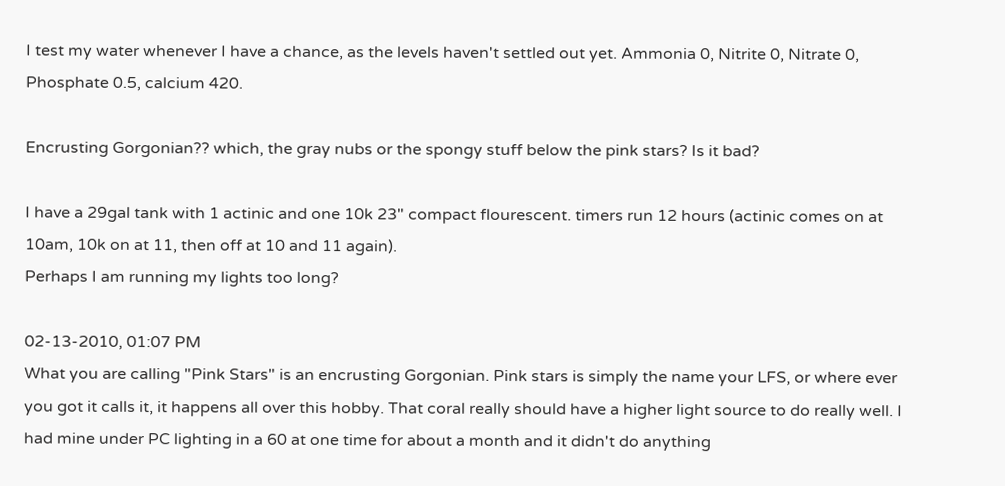I test my water whenever I have a chance, as the levels haven't settled out yet. Ammonia 0, Nitrite 0, Nitrate 0, Phosphate 0.5, calcium 420.

Encrusting Gorgonian?? which, the gray nubs or the spongy stuff below the pink stars? Is it bad?

I have a 29gal tank with 1 actinic and one 10k 23" compact flourescent. timers run 12 hours (actinic comes on at 10am, 10k on at 11, then off at 10 and 11 again).
Perhaps I am running my lights too long?

02-13-2010, 01:07 PM
What you are calling "Pink Stars" is an encrusting Gorgonian. Pink stars is simply the name your LFS, or where ever you got it calls it, it happens all over this hobby. That coral really should have a higher light source to do really well. I had mine under PC lighting in a 60 at one time for about a month and it didn't do anything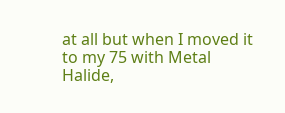at all but when I moved it to my 75 with Metal Halide,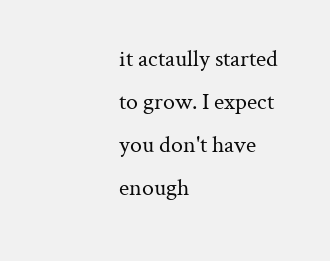it actaully started to grow. I expect you don't have enough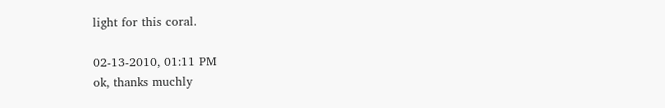light for this coral.

02-13-2010, 01:11 PM
ok, thanks muchly